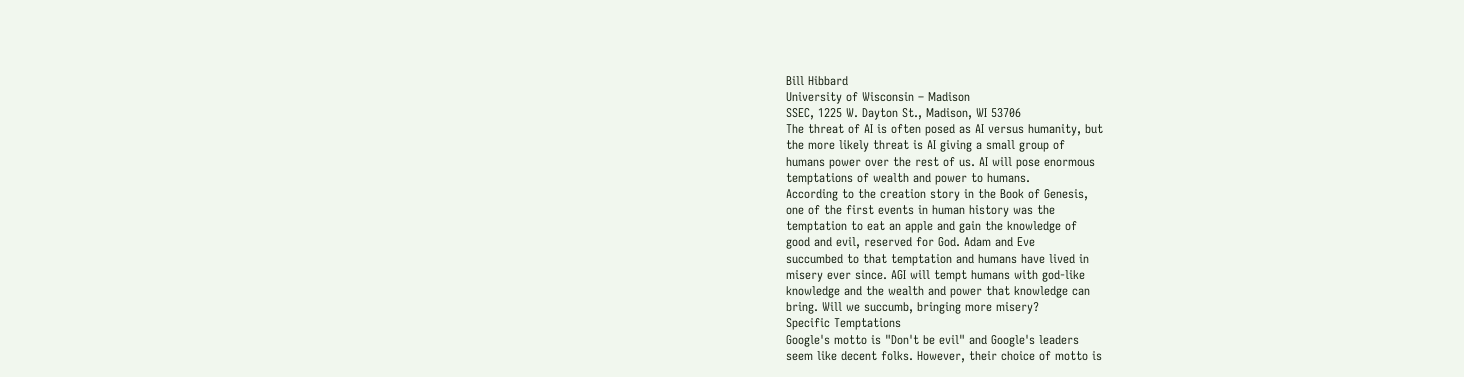Bill Hibbard
University of Wisconsin – Madison
SSEC, 1225 W. Dayton St., Madison, WI 53706
The threat of AI is often posed as AI versus humanity, but
the more likely threat is AI giving a small group of
humans power over the rest of us. AI will pose enormous
temptations of wealth and power to humans.
According to the creation story in the Book of Genesis,
one of the first events in human history was the
temptation to eat an apple and gain the knowledge of
good and evil, reserved for God. Adam and Eve
succumbed to that temptation and humans have lived in
misery ever since. AGI will tempt humans with god-like
knowledge and the wealth and power that knowledge can
bring. Will we succumb, bringing more misery?
Specific Temptations
Google's motto is "Don't be evil" and Google's leaders
seem like decent folks. However, their choice of motto is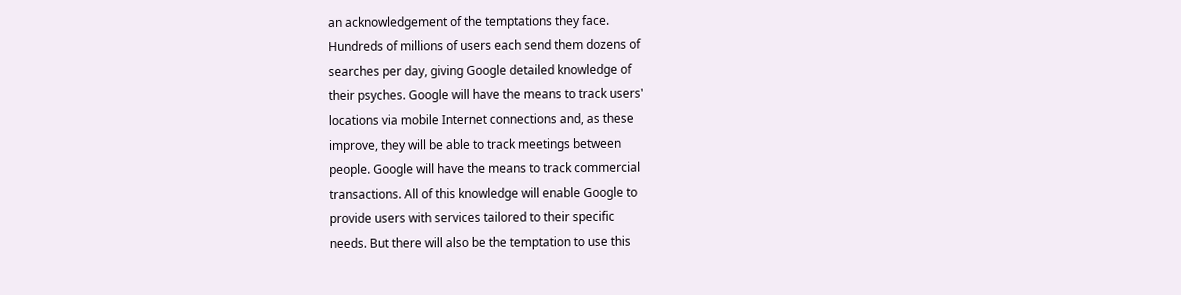an acknowledgement of the temptations they face.
Hundreds of millions of users each send them dozens of
searches per day, giving Google detailed knowledge of
their psyches. Google will have the means to track users'
locations via mobile Internet connections and, as these
improve, they will be able to track meetings between
people. Google will have the means to track commercial
transactions. All of this knowledge will enable Google to
provide users with services tailored to their specific
needs. But there will also be the temptation to use this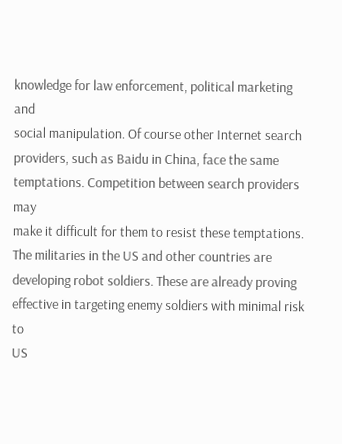knowledge for law enforcement, political marketing and
social manipulation. Of course other Internet search
providers, such as Baidu in China, face the same
temptations. Competition between search providers may
make it difficult for them to resist these temptations.
The militaries in the US and other countries are
developing robot soldiers. These are already proving
effective in targeting enemy soldiers with minimal risk to
US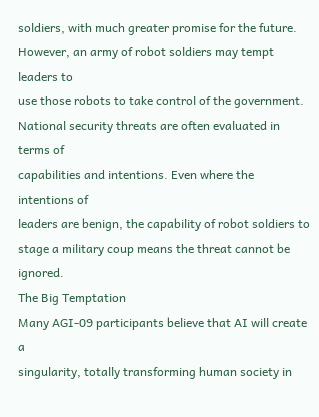soldiers, with much greater promise for the future.
However, an army of robot soldiers may tempt leaders to
use those robots to take control of the government.
National security threats are often evaluated in terms of
capabilities and intentions. Even where the intentions of
leaders are benign, the capability of robot soldiers to
stage a military coup means the threat cannot be ignored.
The Big Temptation
Many AGI-09 participants believe that AI will create a
singularity, totally transforming human society in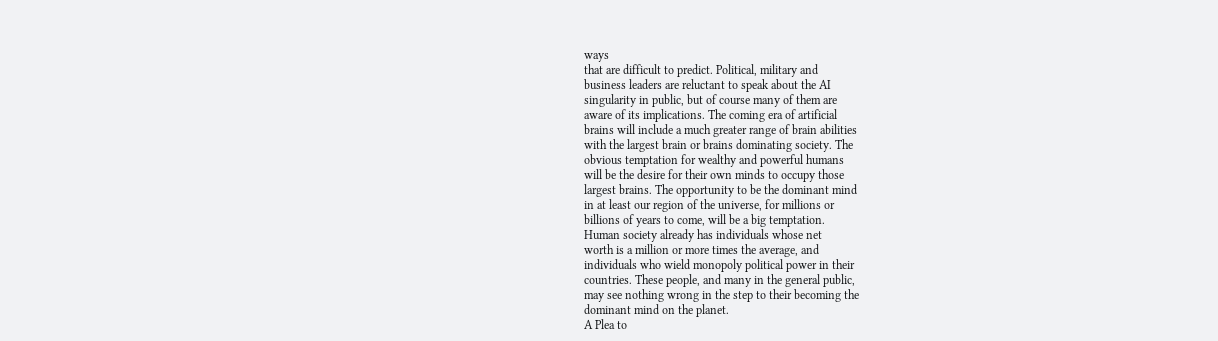ways
that are difficult to predict. Political, military and
business leaders are reluctant to speak about the AI
singularity in public, but of course many of them are
aware of its implications. The coming era of artificial
brains will include a much greater range of brain abilities
with the largest brain or brains dominating society. The
obvious temptation for wealthy and powerful humans
will be the desire for their own minds to occupy those
largest brains. The opportunity to be the dominant mind
in at least our region of the universe, for millions or
billions of years to come, will be a big temptation.
Human society already has individuals whose net
worth is a million or more times the average, and
individuals who wield monopoly political power in their
countries. These people, and many in the general public,
may see nothing wrong in the step to their becoming the
dominant mind on the planet.
A Plea to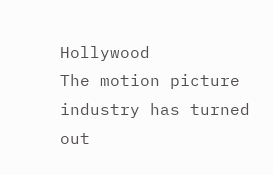Hollywood
The motion picture industry has turned out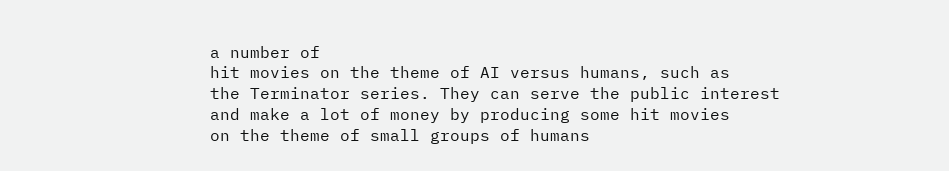a number of
hit movies on the theme of AI versus humans, such as
the Terminator series. They can serve the public interest
and make a lot of money by producing some hit movies
on the theme of small groups of humans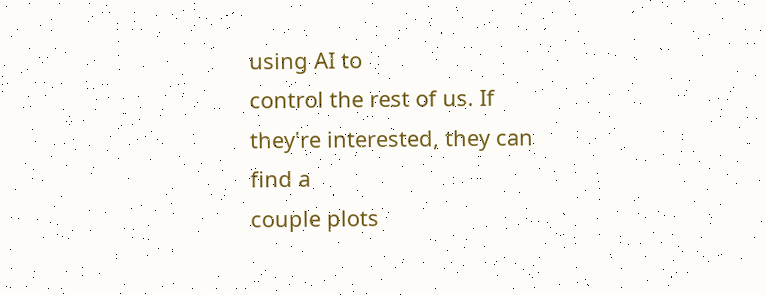using AI to
control the rest of us. If they're interested, they can find a
couple plots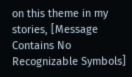on this theme in my stories, [Message
Contains No Recognizable Symbols]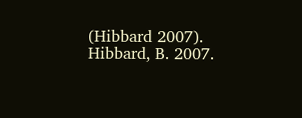(Hibbard 2007).
Hibbard, B. 2007.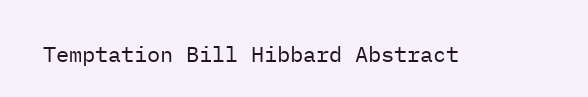Temptation Bill Hibbard Abstract